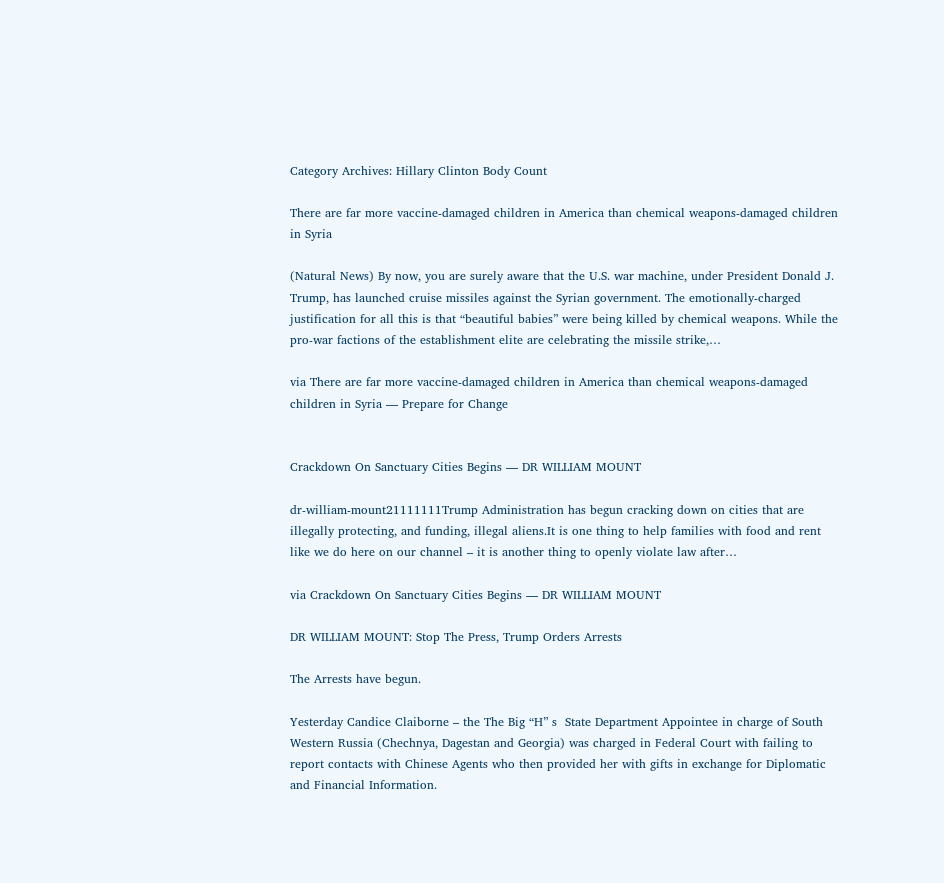Category Archives: Hillary Clinton Body Count

There are far more vaccine-damaged children in America than chemical weapons-damaged children in Syria

(Natural News) By now, you are surely aware that the U.S. war machine, under President Donald J. Trump, has launched cruise missiles against the Syrian government. The emotionally-charged justification for all this is that “beautiful babies” were being killed by chemical weapons. While the pro-war factions of the establishment elite are celebrating the missile strike,…

via There are far more vaccine-damaged children in America than chemical weapons-damaged children in Syria — Prepare for Change


Crackdown On Sanctuary Cities Begins — DR WILLIAM MOUNT

dr-william-mount21111111Trump Administration has begun cracking down on cities that are illegally protecting, and funding, illegal aliens.It is one thing to help families with food and rent like we do here on our channel – it is another thing to openly violate law after…

via Crackdown On Sanctuary Cities Begins — DR WILLIAM MOUNT

DR WILLIAM MOUNT: Stop The Press, Trump Orders Arrests

The Arrests have begun.

Yesterday Candice Claiborne – the The Big “H” s  State Department Appointee in charge of South Western Russia (Chechnya, Dagestan and Georgia) was charged in Federal Court with failing to report contacts with Chinese Agents who then provided her with gifts in exchange for Diplomatic and Financial Information.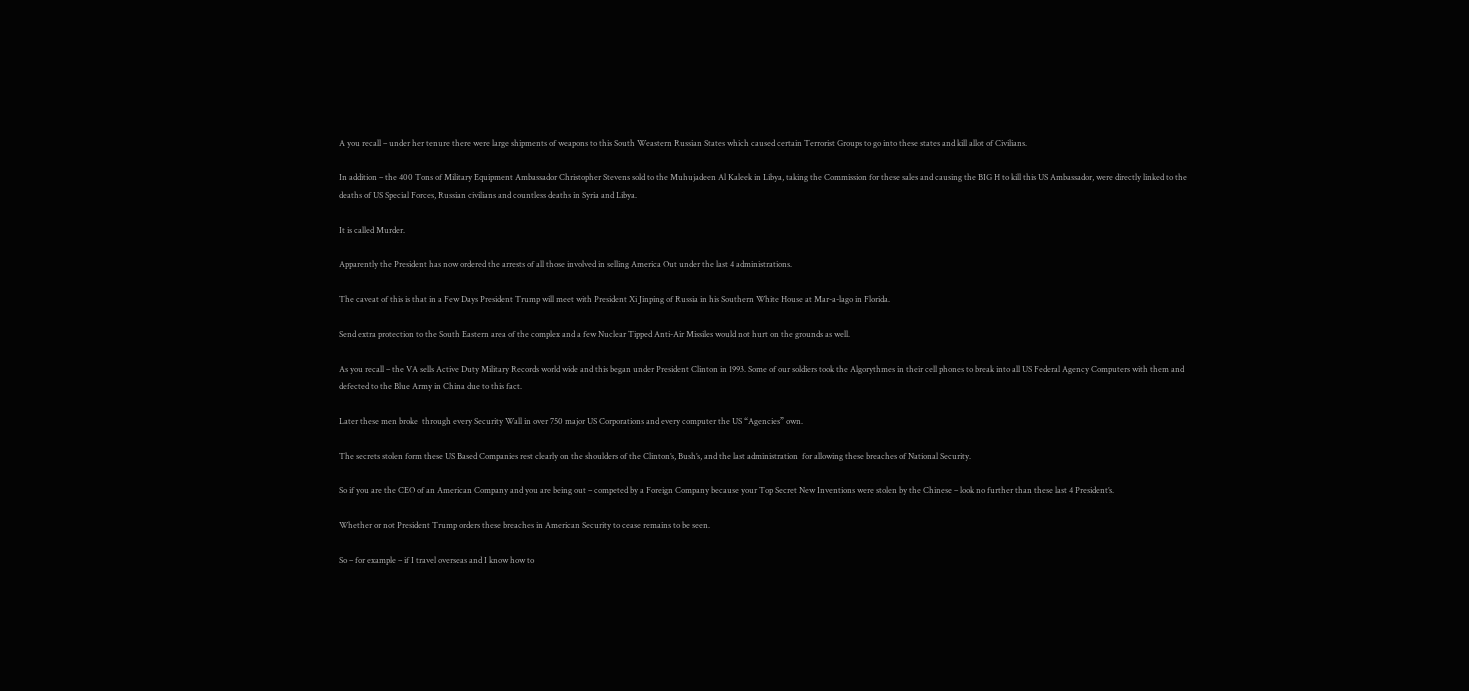A you recall – under her tenure there were large shipments of weapons to this South Weastern Russian States which caused certain Terrorist Groups to go into these states and kill allot of Civilians.

In addition – the 400 Tons of Military Equipment Ambassador Christopher Stevens sold to the Muhujadeen Al Kaleek in Libya, taking the Commission for these sales and causing the BIG H to kill this US Ambassador, were directly linked to the deaths of US Special Forces, Russian civilians and countless deaths in Syria and Libya.

It is called Murder.

Apparently the President has now ordered the arrests of all those involved in selling America Out under the last 4 administrations.

The caveat of this is that in a Few Days President Trump will meet with President Xi Jinping of Russia in his Southern White House at Mar-a-lago in Florida.

Send extra protection to the South Eastern area of the complex and a few Nuclear Tipped Anti-Air Missiles would not hurt on the grounds as well.

As you recall – the VA sells Active Duty Military Records world wide and this began under President Clinton in 1993. Some of our soldiers took the Algorythmes in their cell phones to break into all US Federal Agency Computers with them and defected to the Blue Army in China due to this fact.

Later these men broke  through every Security Wall in over 750 major US Corporations and every computer the US “Agencies” own.

The secrets stolen form these US Based Companies rest clearly on the shoulders of the Clinton’s, Bush’s, and the last administration  for allowing these breaches of National Security.

So if you are the CEO of an American Company and you are being out – competed by a Foreign Company because your Top Secret New Inventions were stolen by the Chinese – look no further than these last 4 President’s.

Whether or not President Trump orders these breaches in American Security to cease remains to be seen.

So – for example – if I travel overseas and I know how to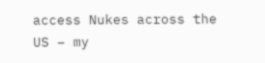access Nukes across the US – my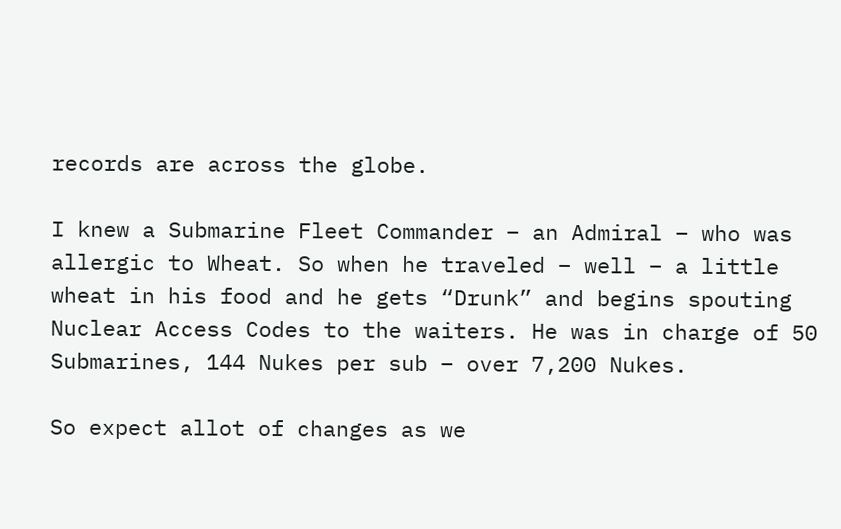records are across the globe.

I knew a Submarine Fleet Commander – an Admiral – who was allergic to Wheat. So when he traveled – well – a little wheat in his food and he gets “Drunk” and begins spouting Nuclear Access Codes to the waiters. He was in charge of 50 Submarines, 144 Nukes per sub – over 7,200 Nukes.

So expect allot of changes as we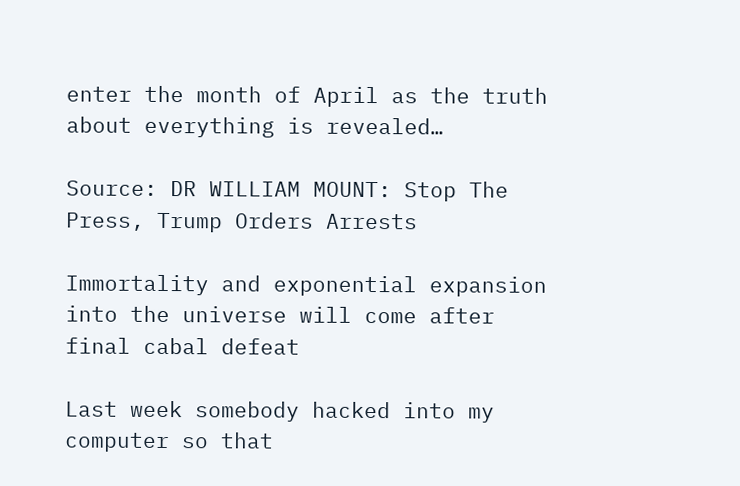enter the month of April as the truth about everything is revealed…

Source: DR WILLIAM MOUNT: Stop The Press, Trump Orders Arrests

Immortality and exponential expansion into the universe will come after final cabal defeat

Last week somebody hacked into my computer so that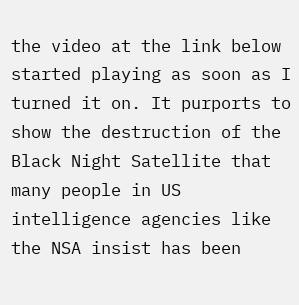the video at the link below started playing as soon as I turned it on. It purports to show the destruction of the Black Night Satellite that many people in US intelligence agencies like the NSA insist has been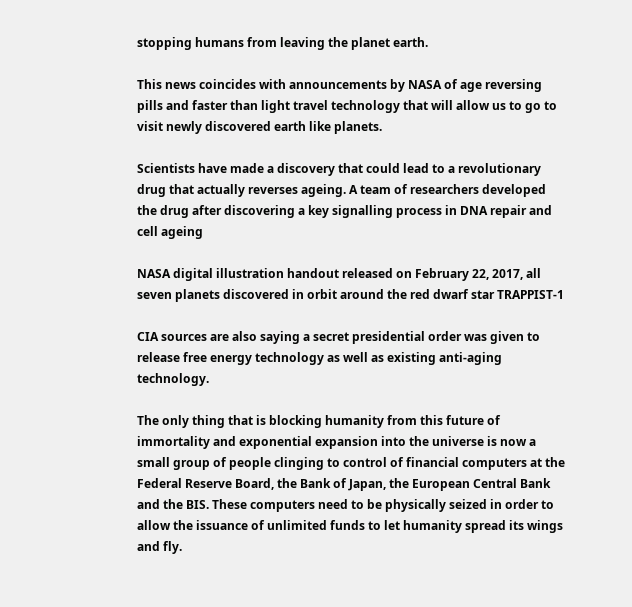stopping humans from leaving the planet earth.

This news coincides with announcements by NASA of age reversing pills and faster than light travel technology that will allow us to go to visit newly discovered earth like planets.

Scientists have made a discovery that could lead to a revolutionary drug that actually reverses ageing. A team of researchers developed the drug after discovering a key signalling process in DNA repair and cell ageing

NASA digital illustration handout released on February 22, 2017, all seven planets discovered in orbit around the red dwarf star TRAPPIST-1

CIA sources are also saying a secret presidential order was given to release free energy technology as well as existing anti-aging technology.

The only thing that is blocking humanity from this future of immortality and exponential expansion into the universe is now a small group of people clinging to control of financial computers at the Federal Reserve Board, the Bank of Japan, the European Central Bank and the BIS. These computers need to be physically seized in order to allow the issuance of unlimited funds to let humanity spread its wings and fly.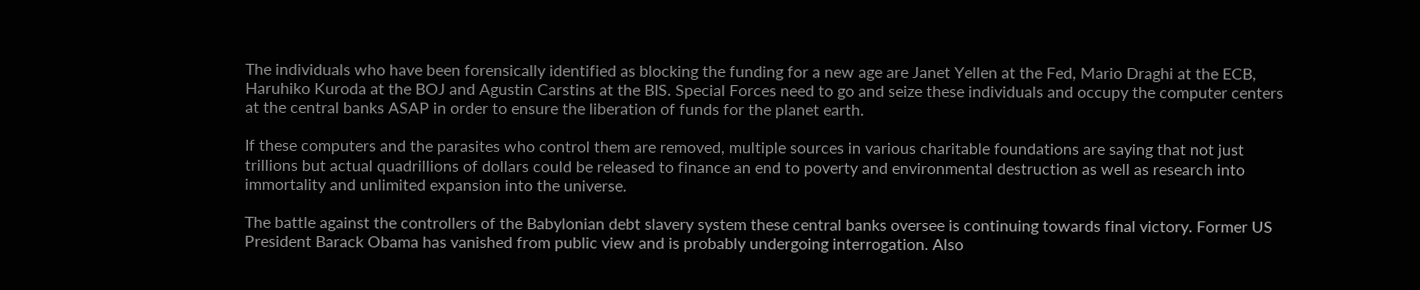The individuals who have been forensically identified as blocking the funding for a new age are Janet Yellen at the Fed, Mario Draghi at the ECB, Haruhiko Kuroda at the BOJ and Agustin Carstins at the BIS. Special Forces need to go and seize these individuals and occupy the computer centers at the central banks ASAP in order to ensure the liberation of funds for the planet earth.

If these computers and the parasites who control them are removed, multiple sources in various charitable foundations are saying that not just trillions but actual quadrillions of dollars could be released to finance an end to poverty and environmental destruction as well as research into immortality and unlimited expansion into the universe.

The battle against the controllers of the Babylonian debt slavery system these central banks oversee is continuing towards final victory. Former US President Barack Obama has vanished from public view and is probably undergoing interrogation. Also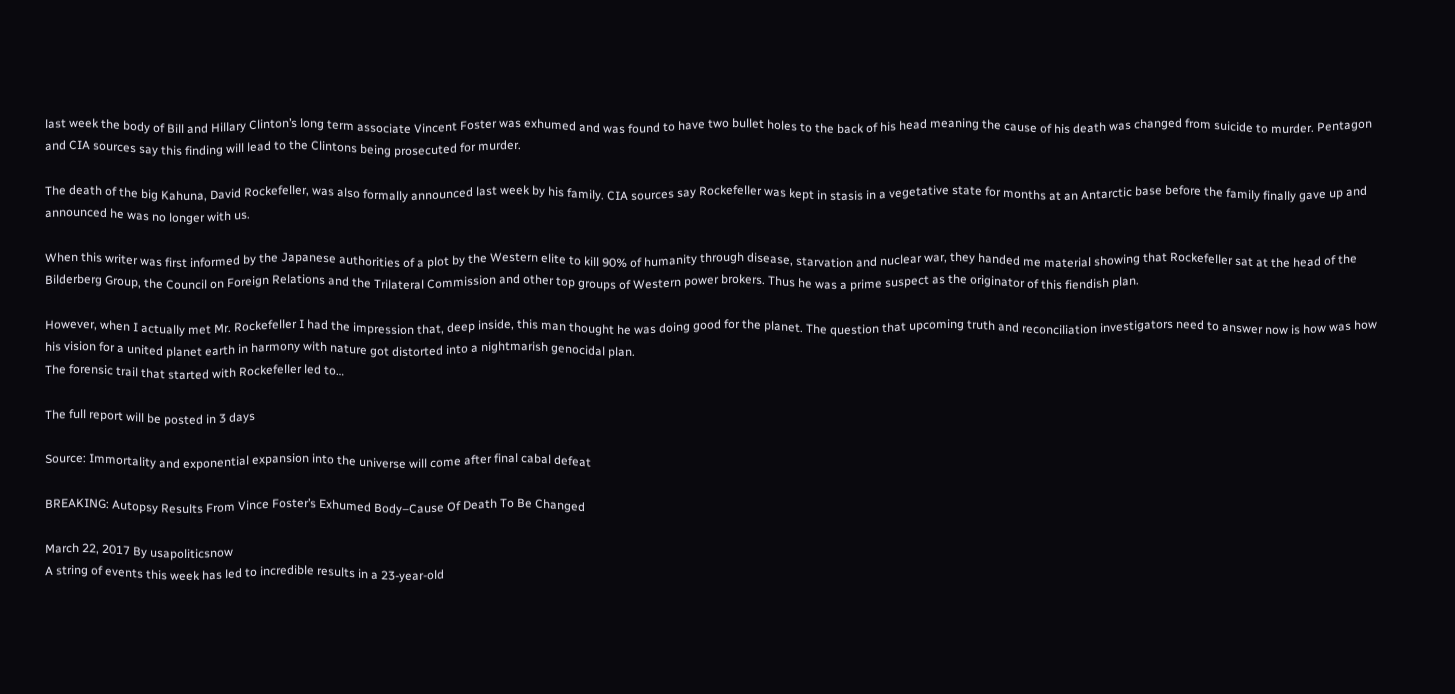last week the body of Bill and Hillary Clinton’s long term associate Vincent Foster was exhumed and was found to have two bullet holes to the back of his head meaning the cause of his death was changed from suicide to murder. Pentagon and CIA sources say this finding will lead to the Clintons being prosecuted for murder.

The death of the big Kahuna, David Rockefeller, was also formally announced last week by his family. CIA sources say Rockefeller was kept in stasis in a vegetative state for months at an Antarctic base before the family finally gave up and announced he was no longer with us.

When this writer was first informed by the Japanese authorities of a plot by the Western elite to kill 90% of humanity through disease, starvation and nuclear war, they handed me material showing that Rockefeller sat at the head of the Bilderberg Group, the Council on Foreign Relations and the Trilateral Commission and other top groups of Western power brokers. Thus he was a prime suspect as the originator of this fiendish plan.

However, when I actually met Mr. Rockefeller I had the impression that, deep inside, this man thought he was doing good for the planet. The question that upcoming truth and reconciliation investigators need to answer now is how was how his vision for a united planet earth in harmony with nature got distorted into a nightmarish genocidal plan.
The forensic trail that started with Rockefeller led to…

The full report will be posted in 3 days

Source: Immortality and exponential expansion into the universe will come after final cabal defeat

BREAKING: Autopsy Results From Vince Foster’s Exhumed Body–Cause Of Death To Be Changed

March 22, 2017 By usapoliticsnow
A string of events this week has led to incredible results in a 23-year-old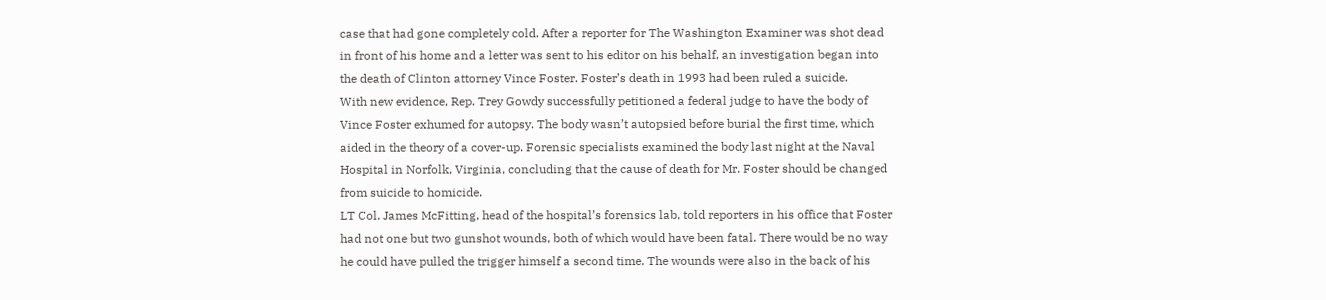case that had gone completely cold. After a reporter for The Washington Examiner was shot dead in front of his home and a letter was sent to his editor on his behalf, an investigation began into the death of Clinton attorney Vince Foster. Foster’s death in 1993 had been ruled a suicide.
With new evidence, Rep. Trey Gowdy successfully petitioned a federal judge to have the body of Vince Foster exhumed for autopsy. The body wasn’t autopsied before burial the first time, which aided in the theory of a cover-up. Forensic specialists examined the body last night at the Naval Hospital in Norfolk, Virginia, concluding that the cause of death for Mr. Foster should be changed from suicide to homicide.
LT Col. James McFitting, head of the hospital’s forensics lab, told reporters in his office that Foster had not one but two gunshot wounds, both of which would have been fatal. There would be no way he could have pulled the trigger himself a second time. The wounds were also in the back of his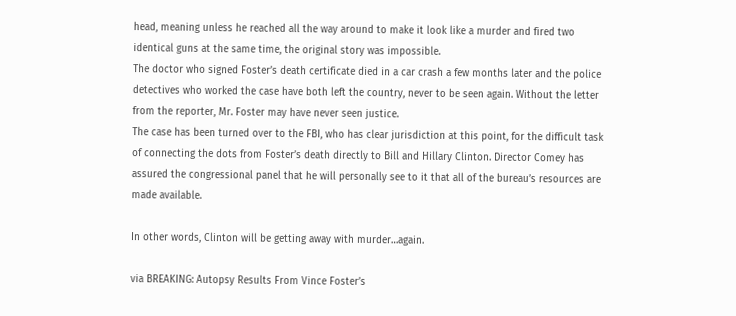head, meaning unless he reached all the way around to make it look like a murder and fired two identical guns at the same time, the original story was impossible.
The doctor who signed Foster’s death certificate died in a car crash a few months later and the police detectives who worked the case have both left the country, never to be seen again. Without the letter from the reporter, Mr. Foster may have never seen justice.
The case has been turned over to the FBI, who has clear jurisdiction at this point, for the difficult task of connecting the dots from Foster’s death directly to Bill and Hillary Clinton. Director Comey has assured the congressional panel that he will personally see to it that all of the bureau’s resources are made available.

In other words, Clinton will be getting away with murder…again.

via BREAKING: Autopsy Results From Vince Foster’s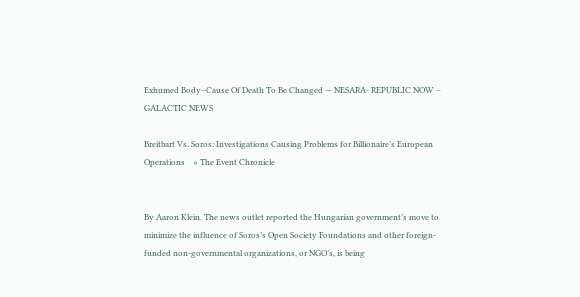Exhumed Body–Cause Of Death To Be Changed — NESARA- REPUBLIC NOW – GALACTIC NEWS

Breitbart Vs. Soros: Investigations Causing Problems for Billionaire’s European Operations    » The Event Chronicle


By Aaron Klein. The news outlet reported the Hungarian government’s move to minimize the influence of Soros’s Open Society Foundations and other foreign-funded non-governmental organizations, or NGO’s, is being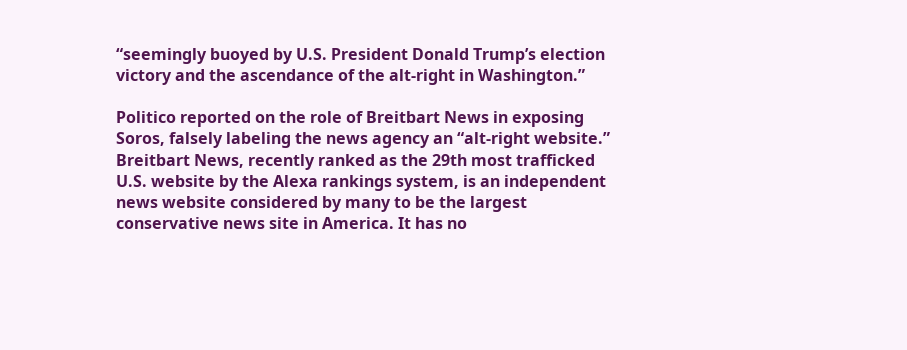“seemingly buoyed by U.S. President Donald Trump’s election victory and the ascendance of the alt-right in Washington.”

Politico reported on the role of Breitbart News in exposing Soros, falsely labeling the news agency an “alt-right website.” Breitbart News, recently ranked as the 29th most trafficked U.S. website by the Alexa rankings system, is an independent news website considered by many to be the largest conservative news site in America. It has no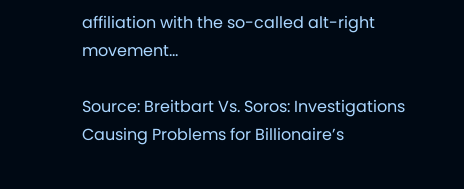affiliation with the so-called alt-right movement…

Source: Breitbart Vs. Soros: Investigations Causing Problems for Billionaire’s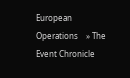European Operations    » The Event Chronicle